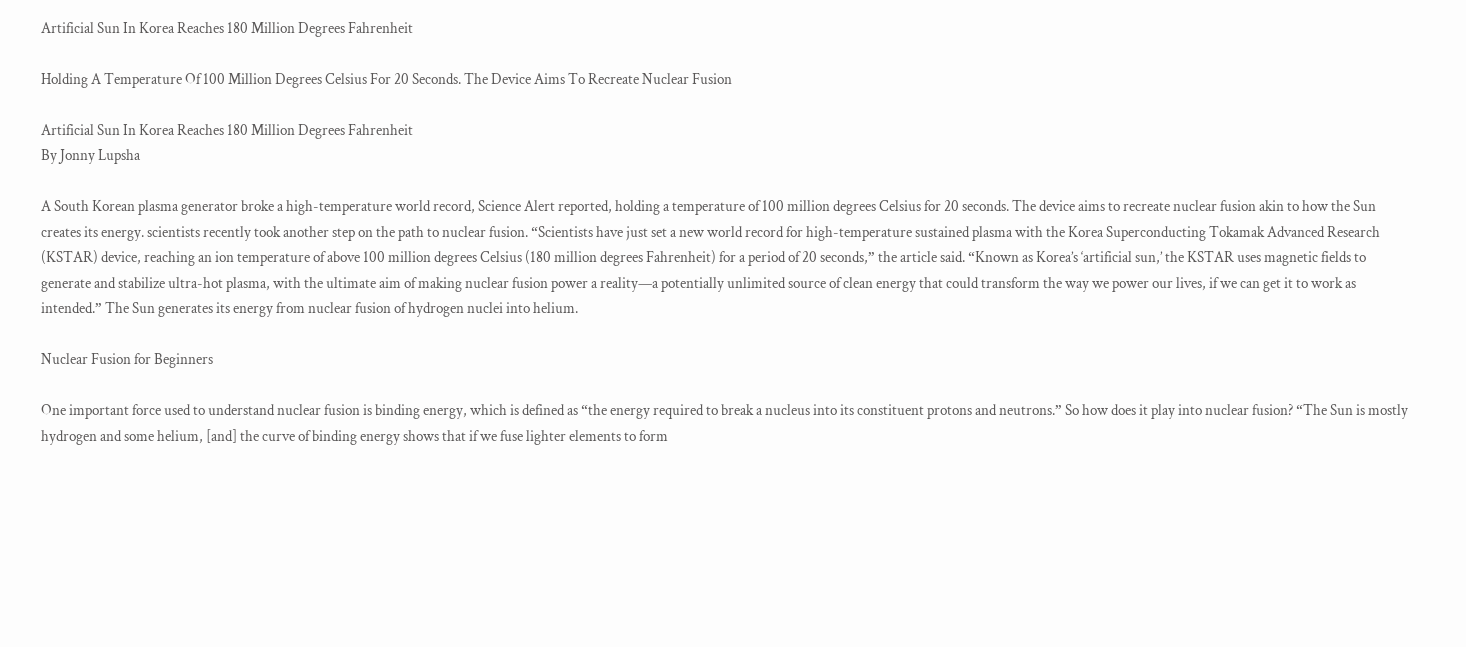Artificial Sun In Korea Reaches 180 Million Degrees Fahrenheit

Holding A Temperature Of 100 Million Degrees Celsius For 20 Seconds. The Device Aims To Recreate Nuclear Fusion

Artificial Sun In Korea Reaches 180 Million Degrees Fahrenheit
By Jonny Lupsha

A South Korean plasma generator broke a high-temperature world record, Science Alert reported, holding a temperature of 100 million degrees Celsius for 20 seconds. The device aims to recreate nuclear fusion akin to how the Sun creates its energy. scientists recently took another step on the path to nuclear fusion. “Scientists have just set a new world record for high-temperature sustained plasma with the Korea Superconducting Tokamak Advanced Research (KSTAR) device, reaching an ion temperature of above 100 million degrees Celsius (180 million degrees Fahrenheit) for a period of 20 seconds,” the article said. “Known as Korea’s ‘artificial sun,’ the KSTAR uses magnetic fields to generate and stabilize ultra-hot plasma, with the ultimate aim of making nuclear fusion power a reality—a potentially unlimited source of clean energy that could transform the way we power our lives, if we can get it to work as intended.” The Sun generates its energy from nuclear fusion of hydrogen nuclei into helium.

Nuclear Fusion for Beginners

One important force used to understand nuclear fusion is binding energy, which is defined as “the energy required to break a nucleus into its constituent protons and neutrons.” So how does it play into nuclear fusion? “The Sun is mostly hydrogen and some helium, [and] the curve of binding energy shows that if we fuse lighter elements to form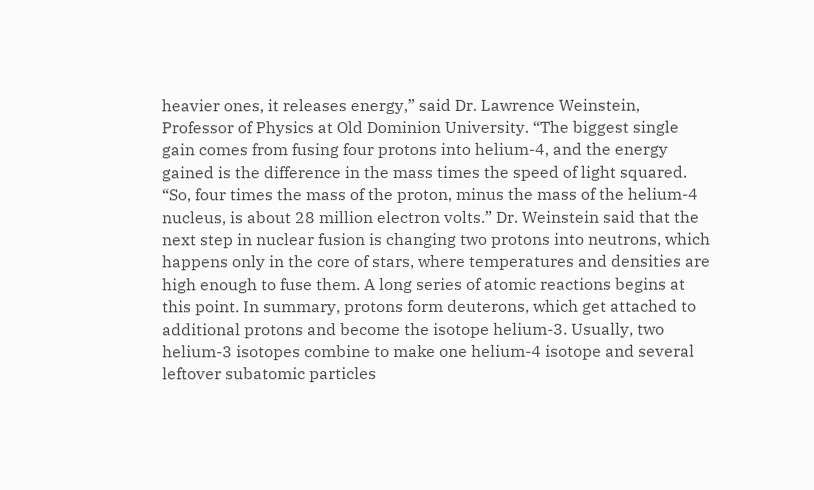heavier ones, it releases energy,” said Dr. Lawrence Weinstein, Professor of Physics at Old Dominion University. “The biggest single gain comes from fusing four protons into helium-4, and the energy gained is the difference in the mass times the speed of light squared. “So, four times the mass of the proton, minus the mass of the helium-4 nucleus, is about 28 million electron volts.” Dr. Weinstein said that the next step in nuclear fusion is changing two protons into neutrons, which happens only in the core of stars, where temperatures and densities are high enough to fuse them. A long series of atomic reactions begins at this point. In summary, protons form deuterons, which get attached to additional protons and become the isotope helium-3. Usually, two helium-3 isotopes combine to make one helium-4 isotope and several leftover subatomic particles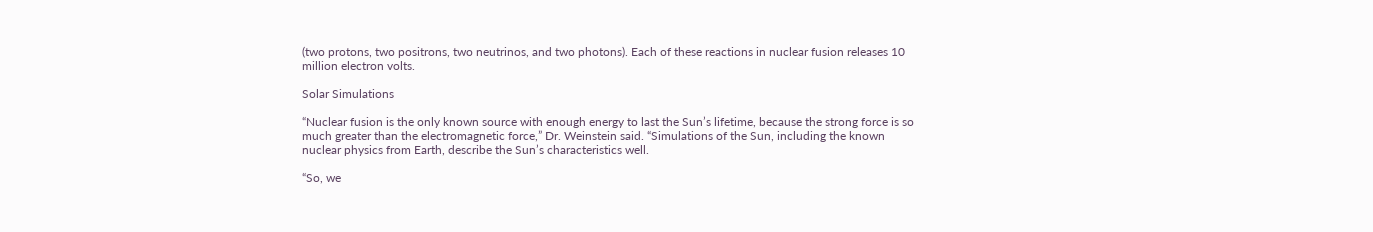(two protons, two positrons, two neutrinos, and two photons). Each of these reactions in nuclear fusion releases 10 million electron volts.

Solar Simulations

“Nuclear fusion is the only known source with enough energy to last the Sun’s lifetime, because the strong force is so much greater than the electromagnetic force,” Dr. Weinstein said. “Simulations of the Sun, including the known nuclear physics from Earth, describe the Sun’s characteristics well.

“So, we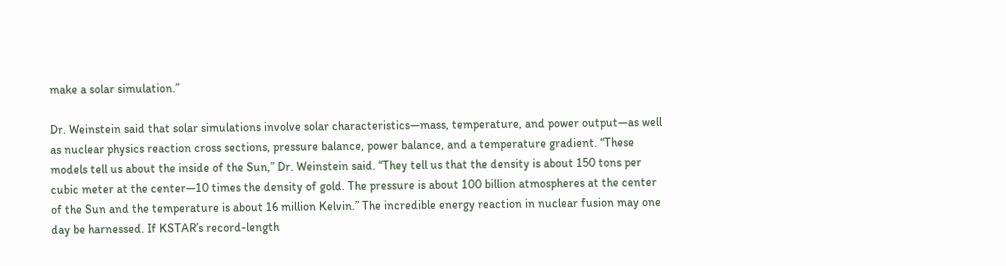make a solar simulation.”

Dr. Weinstein said that solar simulations involve solar characteristics—mass, temperature, and power output—as well as nuclear physics reaction cross sections, pressure balance, power balance, and a temperature gradient. “These models tell us about the inside of the Sun,” Dr. Weinstein said. “They tell us that the density is about 150 tons per cubic meter at the center—10 times the density of gold. The pressure is about 100 billion atmospheres at the center of the Sun and the temperature is about 16 million Kelvin.” The incredible energy reaction in nuclear fusion may one day be harnessed. If KSTAR’s record-length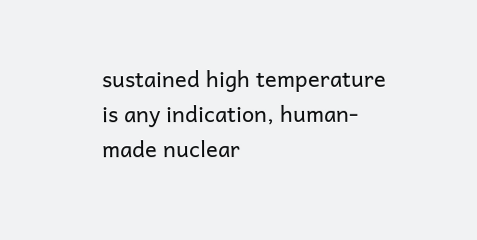sustained high temperature is any indication, human-made nuclear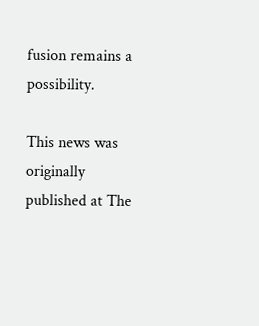fusion remains a possibility.

This news was originally published at The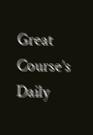Great Course’s Daily